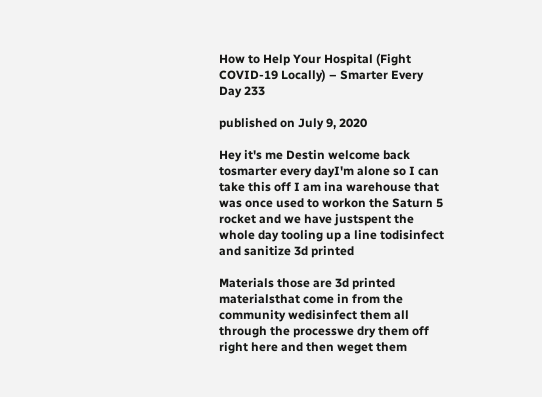How to Help Your Hospital (Fight COVID-19 Locally) – Smarter Every Day 233

published on July 9, 2020

Hey it's me Destin welcome back tosmarter every dayI'm alone so I can take this off I am ina warehouse that was once used to workon the Saturn 5 rocket and we have justspent the whole day tooling up a line todisinfect and sanitize 3d printed

Materials those are 3d printed materialsthat come in from the community wedisinfect them all through the processwe dry them off right here and then weget them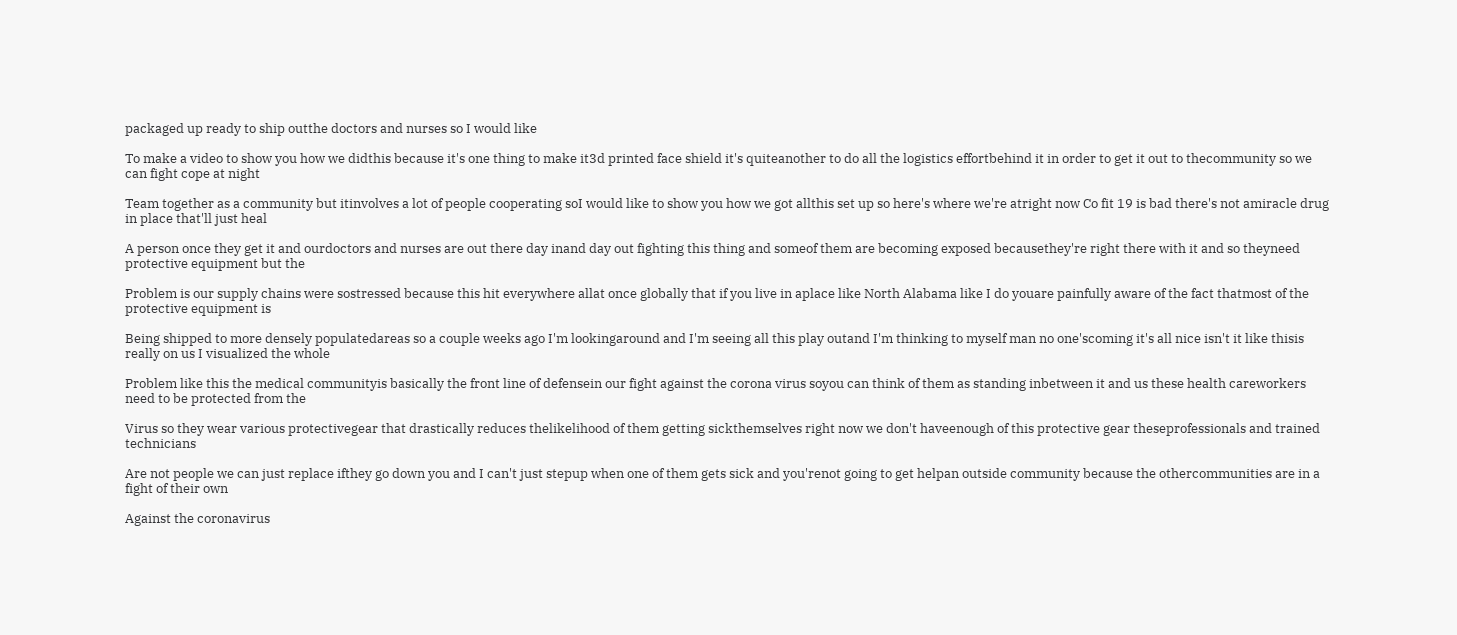packaged up ready to ship outthe doctors and nurses so I would like

To make a video to show you how we didthis because it's one thing to make it3d printed face shield it's quiteanother to do all the logistics effortbehind it in order to get it out to thecommunity so we can fight cope at night

Team together as a community but itinvolves a lot of people cooperating soI would like to show you how we got allthis set up so here's where we're atright now Co fit 19 is bad there's not amiracle drug in place that'll just heal

A person once they get it and ourdoctors and nurses are out there day inand day out fighting this thing and someof them are becoming exposed becausethey're right there with it and so theyneed protective equipment but the

Problem is our supply chains were sostressed because this hit everywhere allat once globally that if you live in aplace like North Alabama like I do youare painfully aware of the fact thatmost of the protective equipment is

Being shipped to more densely populatedareas so a couple weeks ago I'm lookingaround and I'm seeing all this play outand I'm thinking to myself man no one'scoming it's all nice isn't it like thisis really on us I visualized the whole

Problem like this the medical communityis basically the front line of defensein our fight against the corona virus soyou can think of them as standing inbetween it and us these health careworkers need to be protected from the

Virus so they wear various protectivegear that drastically reduces thelikelihood of them getting sickthemselves right now we don't haveenough of this protective gear theseprofessionals and trained technicians

Are not people we can just replace ifthey go down you and I can't just stepup when one of them gets sick and you'renot going to get helpan outside community because the othercommunities are in a fight of their own

Against the coronavirus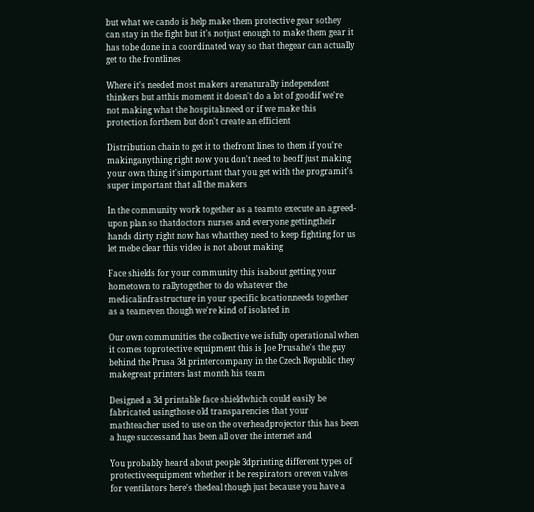but what we cando is help make them protective gear sothey can stay in the fight but it's notjust enough to make them gear it has tobe done in a coordinated way so that thegear can actually get to the frontlines

Where it's needed most makers arenaturally independent thinkers but atthis moment it doesn't do a lot of goodif we're not making what the hospitalsneed or if we make this protection forthem but don't create an efficient

Distribution chain to get it to thefront lines to them if you're makinganything right now you don't need to beoff just making your own thing it'simportant that you get with the programit's super important that all the makers

In the community work together as a teamto execute an agreed-upon plan so thatdoctors nurses and everyone gettingtheir hands dirty right now has whatthey need to keep fighting for us let mebe clear this video is not about making

Face shields for your community this isabout getting your hometown to rallytogether to do whatever the medicalinfrastructure in your specific locationneeds together as a teameven though we're kind of isolated in

Our own communities the collective we isfully operational when it comes toprotective equipment this is Joe Prusahe's the guy behind the Prusa 3d printercompany in the Czech Republic they makegreat printers last month his team

Designed a 3d printable face shieldwhich could easily be fabricated usingthose old transparencies that your mathteacher used to use on the overheadprojector this has been a huge successand has been all over the internet and

You probably heard about people 3dprinting different types of protectiveequipment whether it be respirators oreven valves for ventilators here's thedeal though just because you have a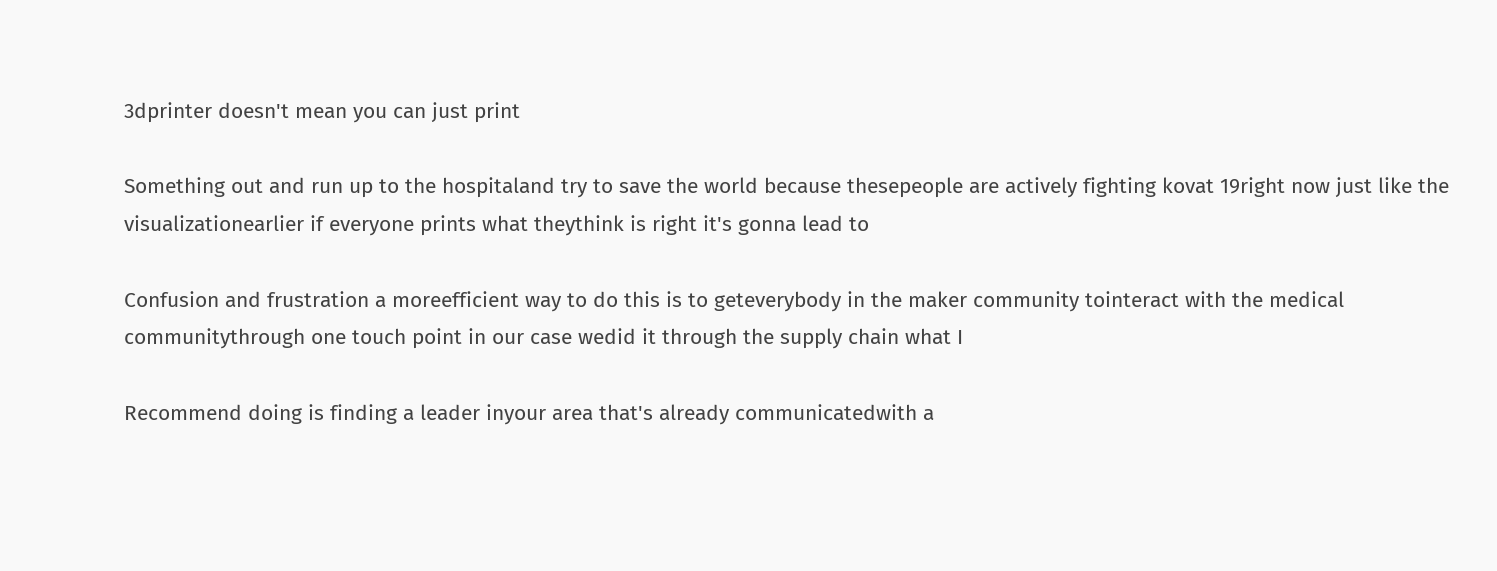3dprinter doesn't mean you can just print

Something out and run up to the hospitaland try to save the world because thesepeople are actively fighting kovat 19right now just like the visualizationearlier if everyone prints what theythink is right it's gonna lead to

Confusion and frustration a moreefficient way to do this is to geteverybody in the maker community tointeract with the medical communitythrough one touch point in our case wedid it through the supply chain what I

Recommend doing is finding a leader inyour area that's already communicatedwith a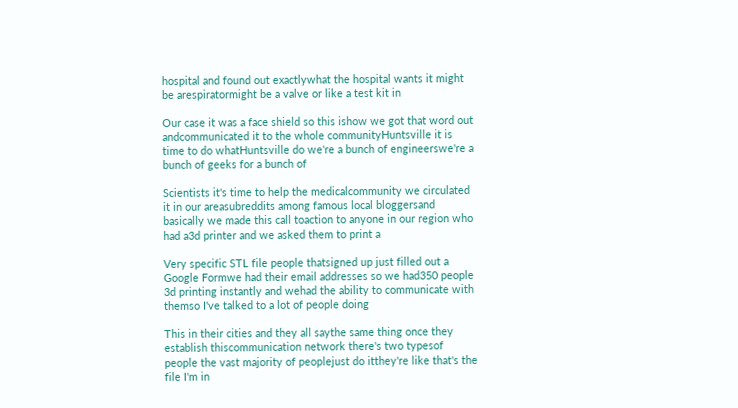hospital and found out exactlywhat the hospital wants it might be arespiratormight be a valve or like a test kit in

Our case it was a face shield so this ishow we got that word out andcommunicated it to the whole communityHuntsville it is time to do whatHuntsville do we're a bunch of engineerswe're a bunch of geeks for a bunch of

Scientists it's time to help the medicalcommunity we circulated it in our areasubreddits among famous local bloggersand basically we made this call toaction to anyone in our region who had a3d printer and we asked them to print a

Very specific STL file people thatsigned up just filled out a Google Formwe had their email addresses so we had350 people 3d printing instantly and wehad the ability to communicate with themso I've talked to a lot of people doing

This in their cities and they all saythe same thing once they establish thiscommunication network there's two typesof people the vast majority of peoplejust do itthey're like that's the file I'm in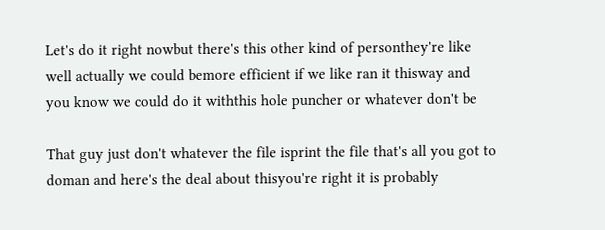Let's do it right nowbut there's this other kind of personthey're like well actually we could bemore efficient if we like ran it thisway and you know we could do it withthis hole puncher or whatever don't be

That guy just don't whatever the file isprint the file that's all you got to doman and here's the deal about thisyou're right it is probably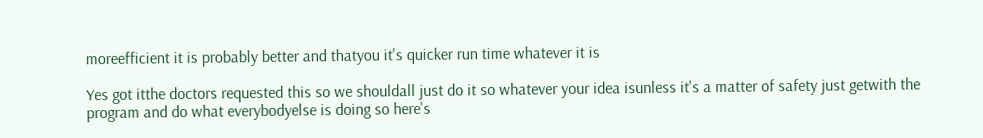moreefficient it is probably better and thatyou it's quicker run time whatever it is

Yes got itthe doctors requested this so we shouldall just do it so whatever your idea isunless it's a matter of safety just getwith the program and do what everybodyelse is doing so here's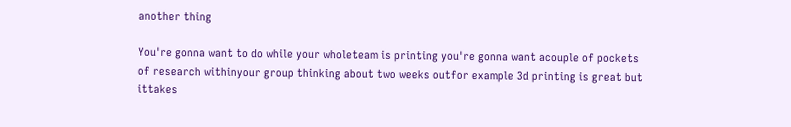another thing

You're gonna want to do while your wholeteam is printing you're gonna want acouple of pockets of research withinyour group thinking about two weeks outfor example 3d printing is great but ittakes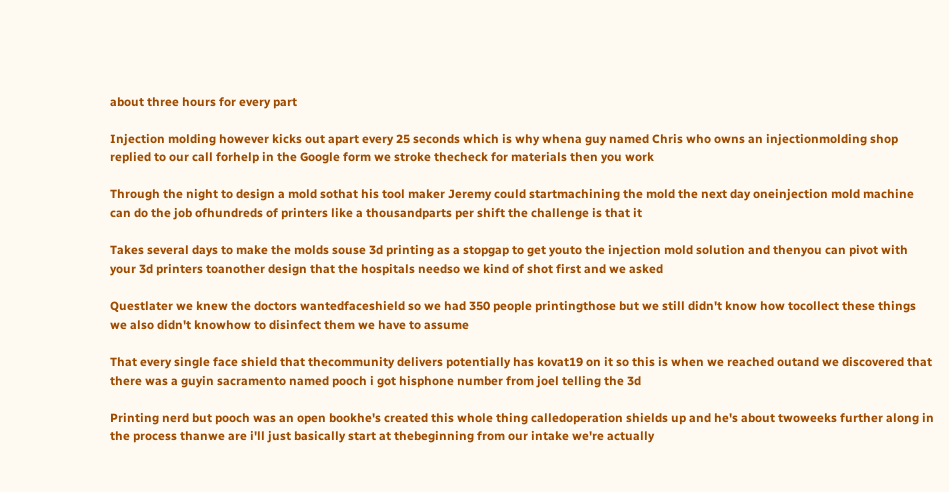about three hours for every part

Injection molding however kicks out apart every 25 seconds which is why whena guy named Chris who owns an injectionmolding shop replied to our call forhelp in the Google form we stroke thecheck for materials then you work

Through the night to design a mold sothat his tool maker Jeremy could startmachining the mold the next day oneinjection mold machine can do the job ofhundreds of printers like a thousandparts per shift the challenge is that it

Takes several days to make the molds souse 3d printing as a stopgap to get youto the injection mold solution and thenyou can pivot with your 3d printers toanother design that the hospitals needso we kind of shot first and we asked

Questlater we knew the doctors wantedfaceshield so we had 350 people printingthose but we still didn't know how tocollect these things we also didn't knowhow to disinfect them we have to assume

That every single face shield that thecommunity delivers potentially has kovat19 on it so this is when we reached outand we discovered that there was a guyin sacramento named pooch i got hisphone number from joel telling the 3d

Printing nerd but pooch was an open bookhe's created this whole thing calledoperation shields up and he's about twoweeks further along in the process thanwe are i'll just basically start at thebeginning from our intake we're actually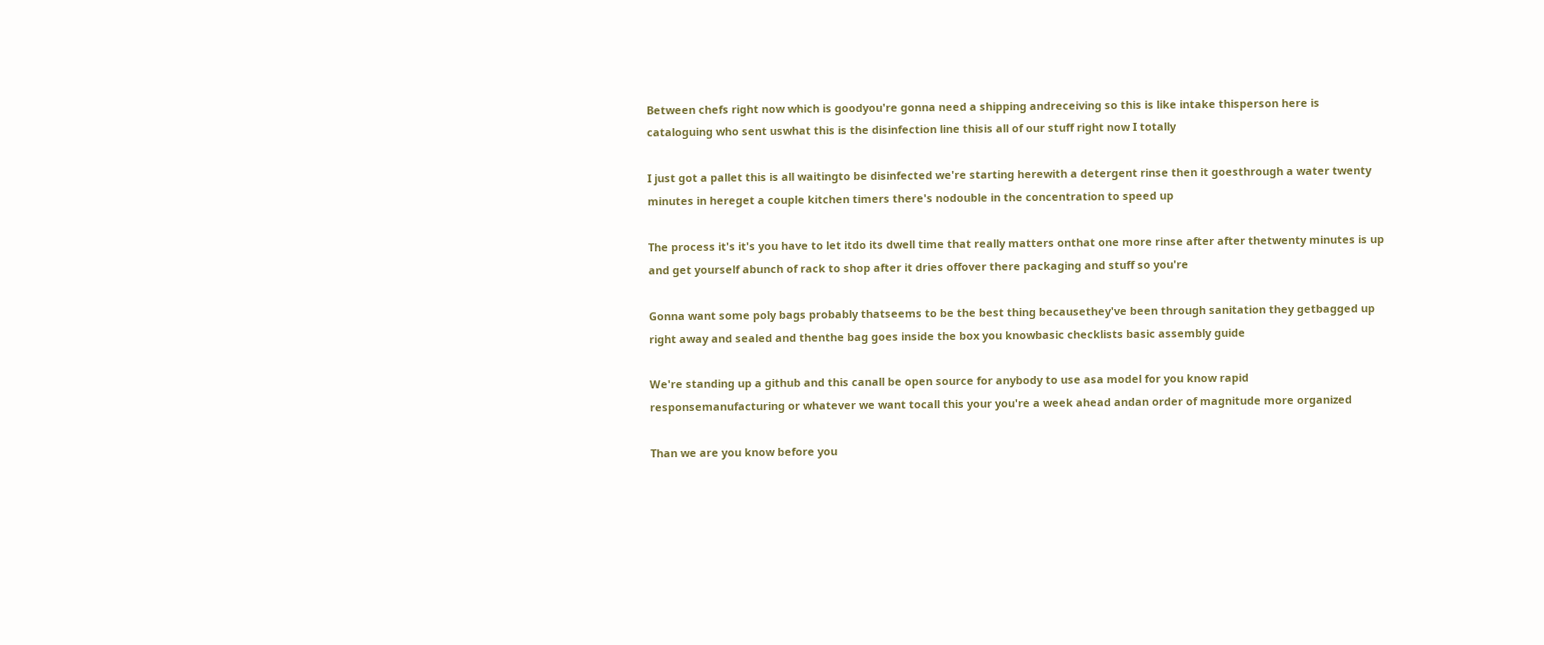Between chefs right now which is goodyou're gonna need a shipping andreceiving so this is like intake thisperson here is cataloguing who sent uswhat this is the disinfection line thisis all of our stuff right now I totally

I just got a pallet this is all waitingto be disinfected we're starting herewith a detergent rinse then it goesthrough a water twenty minutes in hereget a couple kitchen timers there's nodouble in the concentration to speed up

The process it's it's you have to let itdo its dwell time that really matters onthat one more rinse after after thetwenty minutes is up and get yourself abunch of rack to shop after it dries offover there packaging and stuff so you're

Gonna want some poly bags probably thatseems to be the best thing becausethey've been through sanitation they getbagged up right away and sealed and thenthe bag goes inside the box you knowbasic checklists basic assembly guide

We're standing up a github and this canall be open source for anybody to use asa model for you know rapid responsemanufacturing or whatever we want tocall this your you're a week ahead andan order of magnitude more organized

Than we are you know before you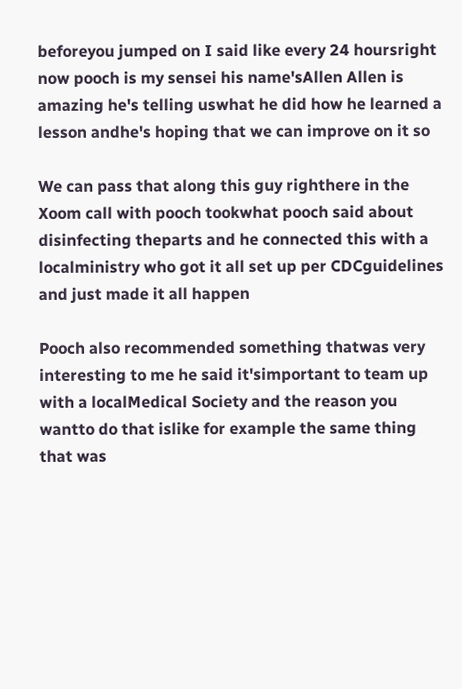beforeyou jumped on I said like every 24 hoursright now pooch is my sensei his name'sAllen Allen is amazing he's telling uswhat he did how he learned a lesson andhe's hoping that we can improve on it so

We can pass that along this guy righthere in the Xoom call with pooch tookwhat pooch said about disinfecting theparts and he connected this with a localministry who got it all set up per CDCguidelines and just made it all happen

Pooch also recommended something thatwas very interesting to me he said it'simportant to team up with a localMedical Society and the reason you wantto do that islike for example the same thing that was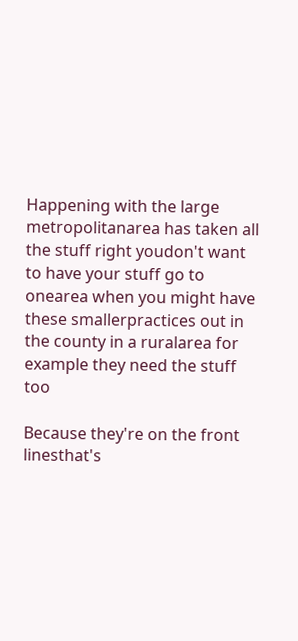Happening with the large metropolitanarea has taken all the stuff right youdon't want to have your stuff go to onearea when you might have these smallerpractices out in the county in a ruralarea for example they need the stuff too

Because they're on the front linesthat's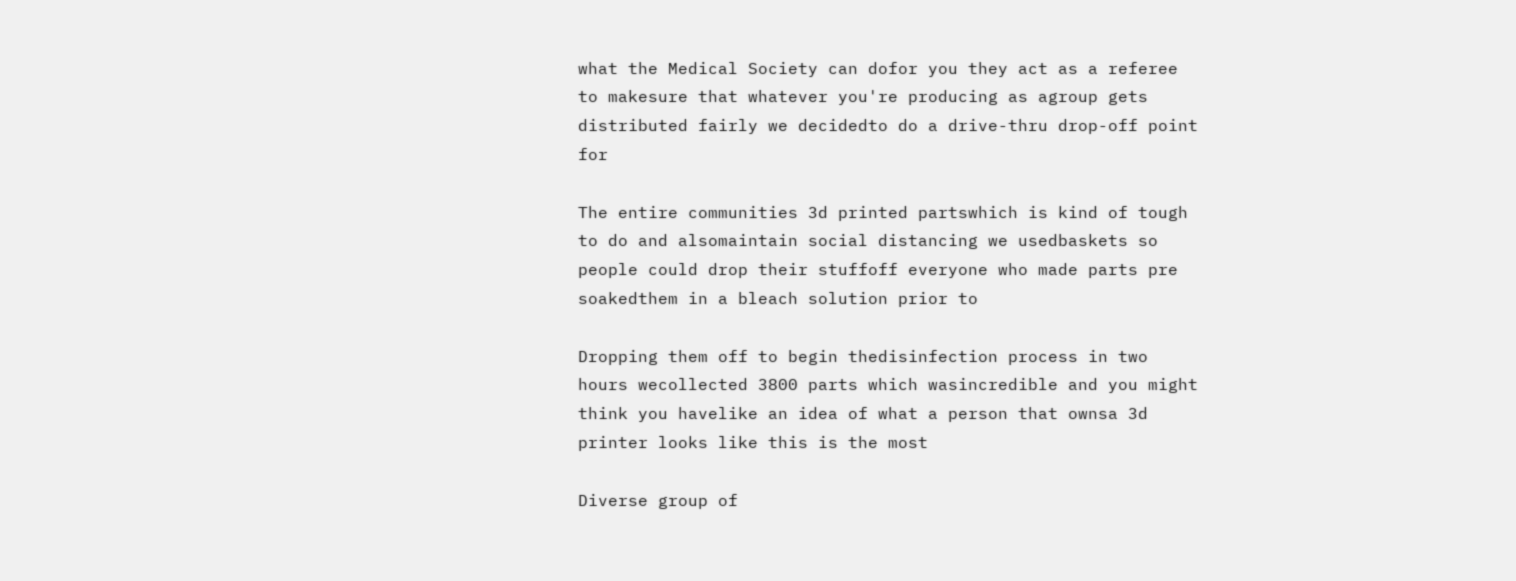what the Medical Society can dofor you they act as a referee to makesure that whatever you're producing as agroup gets distributed fairly we decidedto do a drive-thru drop-off point for

The entire communities 3d printed partswhich is kind of tough to do and alsomaintain social distancing we usedbaskets so people could drop their stuffoff everyone who made parts pre soakedthem in a bleach solution prior to

Dropping them off to begin thedisinfection process in two hours wecollected 3800 parts which wasincredible and you might think you havelike an idea of what a person that ownsa 3d printer looks like this is the most

Diverse group of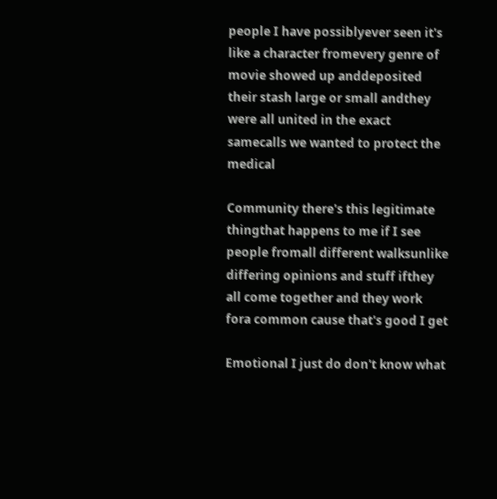people I have possiblyever seen it's like a character fromevery genre of movie showed up anddeposited their stash large or small andthey were all united in the exact samecalls we wanted to protect the medical

Community there's this legitimate thingthat happens to me if I see people fromall different walksunlike differing opinions and stuff ifthey all come together and they work fora common cause that's good I get

Emotional I just do don't know what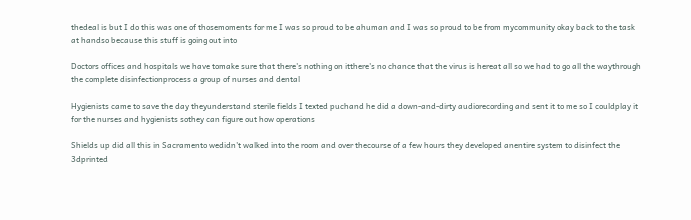thedeal is but I do this was one of thosemoments for me I was so proud to be ahuman and I was so proud to be from mycommunity okay back to the task at handso because this stuff is going out into

Doctors offices and hospitals we have tomake sure that there's nothing on itthere's no chance that the virus is hereat all so we had to go all the waythrough the complete disinfectionprocess a group of nurses and dental

Hygienists came to save the day theyunderstand sterile fields I texted puchand he did a down-and-dirty audiorecording and sent it to me so I couldplay it for the nurses and hygienists sothey can figure out how operations

Shields up did all this in Sacramento wedidn't walked into the room and over thecourse of a few hours they developed anentire system to disinfect the 3dprinted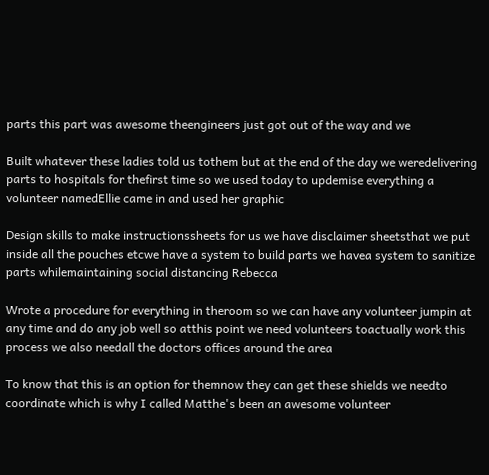parts this part was awesome theengineers just got out of the way and we

Built whatever these ladies told us tothem but at the end of the day we weredelivering parts to hospitals for thefirst time so we used today to updemise everything a volunteer namedEllie came in and used her graphic

Design skills to make instructionssheets for us we have disclaimer sheetsthat we put inside all the pouches etcwe have a system to build parts we havea system to sanitize parts whilemaintaining social distancing Rebecca

Wrote a procedure for everything in theroom so we can have any volunteer jumpin at any time and do any job well so atthis point we need volunteers toactually work this process we also needall the doctors offices around the area

To know that this is an option for themnow they can get these shields we needto coordinate which is why I called Matthe's been an awesome volunteer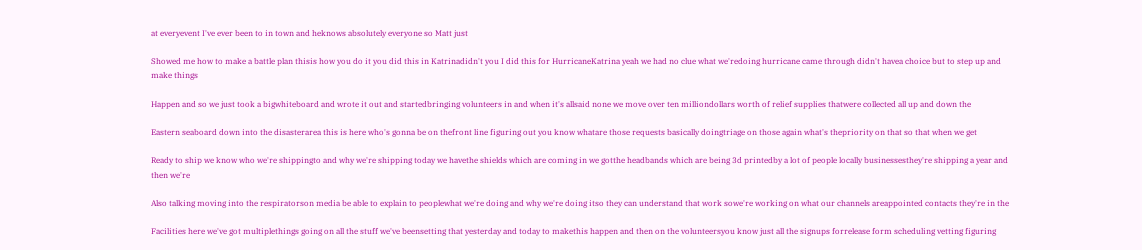at everyevent I've ever been to in town and heknows absolutely everyone so Matt just

Showed me how to make a battle plan thisis how you do it you did this in Katrinadidn't you I did this for HurricaneKatrina yeah we had no clue what we'redoing hurricane came through didn't havea choice but to step up and make things

Happen and so we just took a bigwhiteboard and wrote it out and startedbringing volunteers in and when it's allsaid none we move over ten milliondollars worth of relief supplies thatwere collected all up and down the

Eastern seaboard down into the disasterarea this is here who's gonna be on thefront line figuring out you know whatare those requests basically doingtriage on those again what's thepriority on that so that when we get

Ready to ship we know who we're shippingto and why we're shipping today we havethe shields which are coming in we gotthe headbands which are being 3d printedby a lot of people locally businessesthey're shipping a year and then we're

Also talking moving into the respiratorson media be able to explain to peoplewhat we're doing and why we're doing itso they can understand that work sowe're working on what our channels areappointed contacts they're in the

Facilities here we've got multiplethings going on all the stuff we've beensetting that yesterday and today to makethis happen and then on the volunteersyou know just all the signups forrelease form scheduling vetting figuring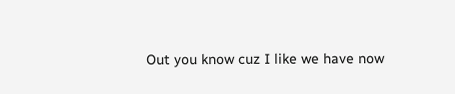Out you know cuz I like we have now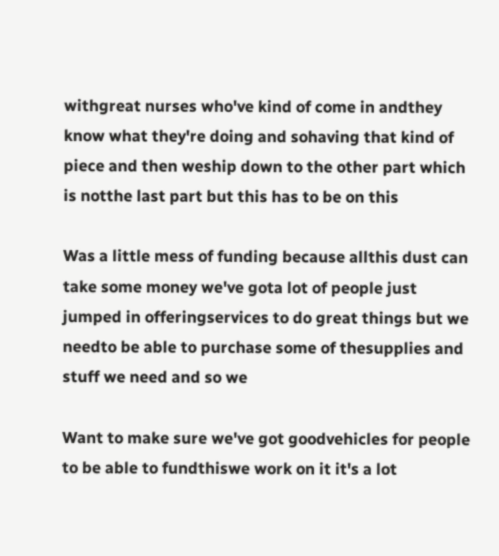withgreat nurses who've kind of come in andthey know what they're doing and sohaving that kind of piece and then weship down to the other part which is notthe last part but this has to be on this

Was a little mess of funding because allthis dust can take some money we've gota lot of people just jumped in offeringservices to do great things but we needto be able to purchase some of thesupplies and stuff we need and so we

Want to make sure we've got goodvehicles for people to be able to fundthiswe work on it it's a lot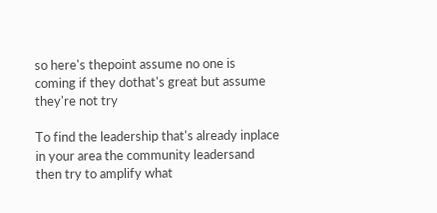so here's thepoint assume no one is coming if they dothat's great but assume they're not try

To find the leadership that's already inplace in your area the community leadersand then try to amplify what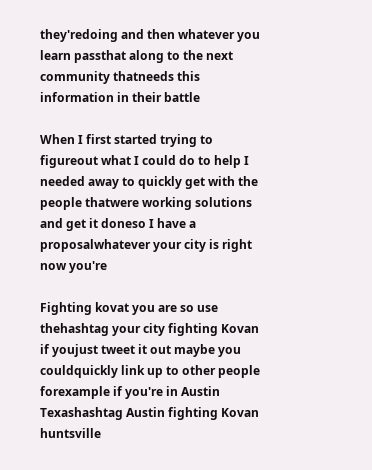they'redoing and then whatever you learn passthat along to the next community thatneeds this information in their battle

When I first started trying to figureout what I could do to help I needed away to quickly get with the people thatwere working solutions and get it doneso I have a proposalwhatever your city is right now you're

Fighting kovat you are so use thehashtag your city fighting Kovan if youjust tweet it out maybe you couldquickly link up to other people forexample if you're in Austin Texashashtag Austin fighting Kovan huntsville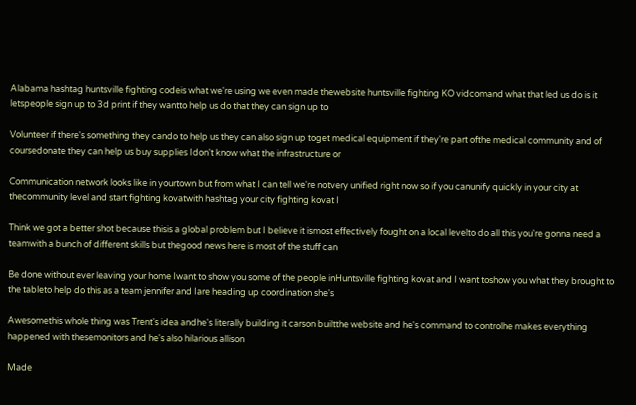Alabama hashtag huntsville fighting codeis what we're using we even made thewebsite huntsville fighting KO vidcomand what that led us do is it letspeople sign up to 3d print if they wantto help us do that they can sign up to

Volunteer if there's something they cando to help us they can also sign up toget medical equipment if they're part ofthe medical community and of coursedonate they can help us buy supplies Idon't know what the infrastructure or

Communication network looks like in yourtown but from what I can tell we're notvery unified right now so if you canunify quickly in your city at thecommunity level and start fighting kovatwith hashtag your city fighting kovat I

Think we got a better shot because thisis a global problem but I believe it ismost effectively fought on a local levelto do all this you're gonna need a teamwith a bunch of different skills but thegood news here is most of the stuff can

Be done without ever leaving your home Iwant to show you some of the people inHuntsville fighting kovat and I want toshow you what they brought to the tableto help do this as a team jennifer and Iare heading up coordination she's

Awesomethis whole thing was Trent's idea andhe's literally building it carson builtthe website and he's command to controlhe makes everything happened with thesemonitors and he's also hilarious allison

Made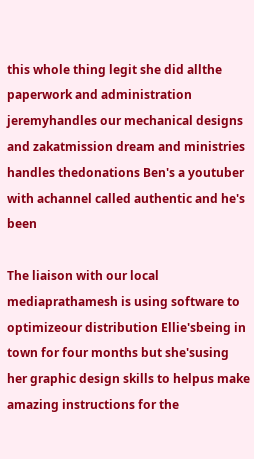this whole thing legit she did allthe paperwork and administration jeremyhandles our mechanical designs and zakatmission dream and ministries handles thedonations Ben's a youtuber with achannel called authentic and he's been

The liaison with our local mediaprathamesh is using software to optimizeour distribution Ellie'sbeing in town for four months but she'susing her graphic design skills to helpus make amazing instructions for the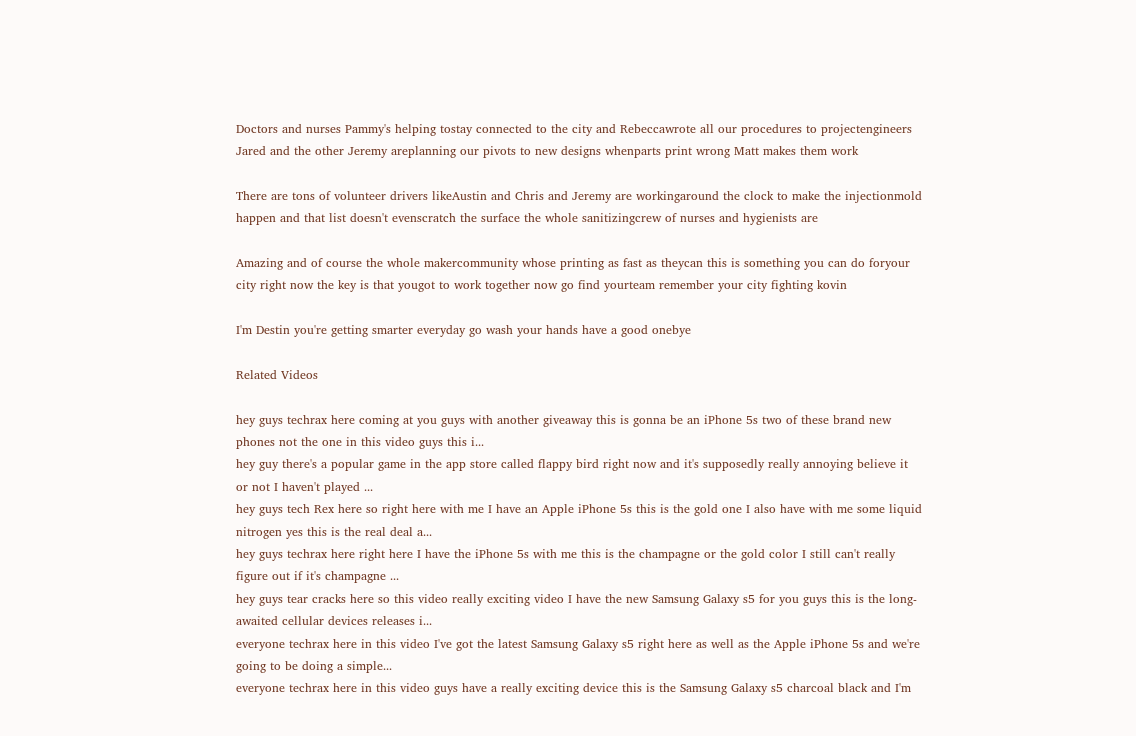Doctors and nurses Pammy's helping tostay connected to the city and Rebeccawrote all our procedures to projectengineers Jared and the other Jeremy areplanning our pivots to new designs whenparts print wrong Matt makes them work

There are tons of volunteer drivers likeAustin and Chris and Jeremy are workingaround the clock to make the injectionmold happen and that list doesn't evenscratch the surface the whole sanitizingcrew of nurses and hygienists are

Amazing and of course the whole makercommunity whose printing as fast as theycan this is something you can do foryour city right now the key is that yougot to work together now go find yourteam remember your city fighting kovin

I'm Destin you're getting smarter everyday go wash your hands have a good onebye

Related Videos

hey guys techrax here coming at you guys with another giveaway this is gonna be an iPhone 5s two of these brand new phones not the one in this video guys this i...
hey guy there's a popular game in the app store called flappy bird right now and it's supposedly really annoying believe it or not I haven't played ...
hey guys tech Rex here so right here with me I have an Apple iPhone 5s this is the gold one I also have with me some liquid nitrogen yes this is the real deal a...
hey guys techrax here right here I have the iPhone 5s with me this is the champagne or the gold color I still can't really figure out if it's champagne ...
hey guys tear cracks here so this video really exciting video I have the new Samsung Galaxy s5 for you guys this is the long-awaited cellular devices releases i...
everyone techrax here in this video I've got the latest Samsung Galaxy s5 right here as well as the Apple iPhone 5s and we're going to be doing a simple...
everyone techrax here in this video guys have a really exciting device this is the Samsung Galaxy s5 charcoal black and I'm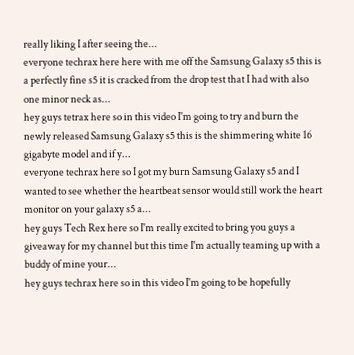really liking I after seeing the...
everyone techrax here here with me off the Samsung Galaxy s5 this is a perfectly fine s5 it is cracked from the drop test that I had with also one minor neck as...
hey guys tetrax here so in this video I'm going to try and burn the newly released Samsung Galaxy s5 this is the shimmering white 16 gigabyte model and if y...
everyone techrax here so I got my burn Samsung Galaxy s5 and I wanted to see whether the heartbeat sensor would still work the heart monitor on your galaxy s5 a...
hey guys Tech Rex here so I'm really excited to bring you guys a giveaway for my channel but this time I'm actually teaming up with a buddy of mine your...
hey guys techrax here so in this video I'm going to be hopefully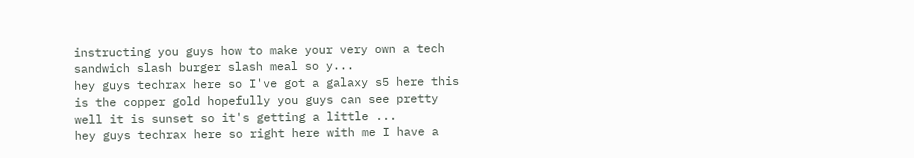instructing you guys how to make your very own a tech sandwich slash burger slash meal so y...
hey guys techrax here so I've got a galaxy s5 here this is the copper gold hopefully you guys can see pretty well it is sunset so it's getting a little ...
hey guys techrax here so right here with me I have a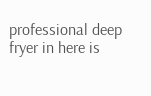professional deep fryer in here is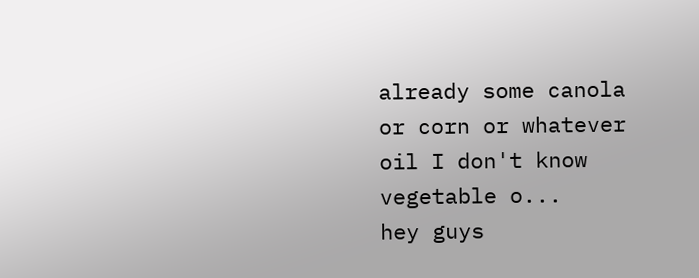already some canola or corn or whatever oil I don't know vegetable o...
hey guys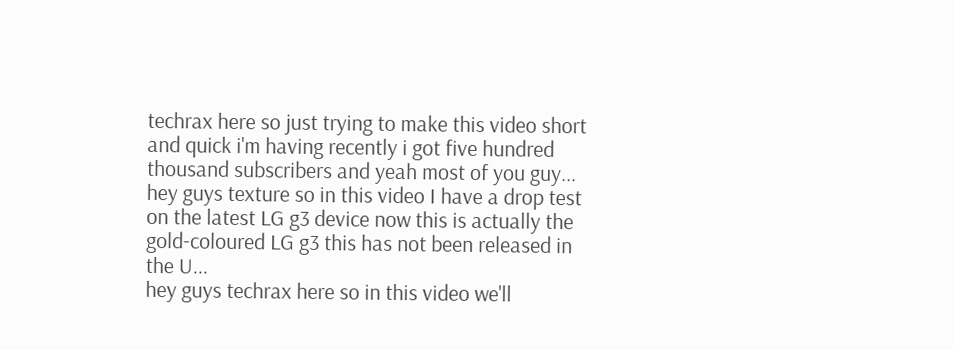techrax here so just trying to make this video short and quick i'm having recently i got five hundred thousand subscribers and yeah most of you guy...
hey guys texture so in this video I have a drop test on the latest LG g3 device now this is actually the gold-coloured LG g3 this has not been released in the U...
hey guys techrax here so in this video we'll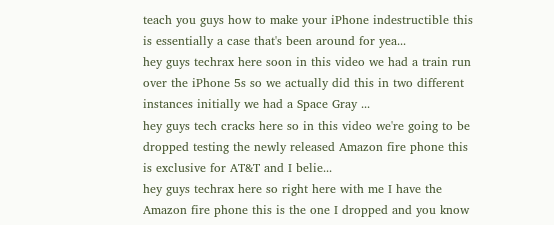teach you guys how to make your iPhone indestructible this is essentially a case that's been around for yea...
hey guys techrax here soon in this video we had a train run over the iPhone 5s so we actually did this in two different instances initially we had a Space Gray ...
hey guys tech cracks here so in this video we're going to be dropped testing the newly released Amazon fire phone this is exclusive for AT&T and I belie...
hey guys techrax here so right here with me I have the Amazon fire phone this is the one I dropped and you know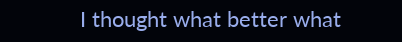I thought what better what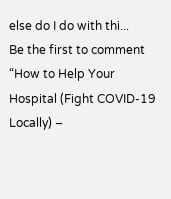else do I do with thi...
Be the first to comment “How to Help Your Hospital (Fight COVID-19 Locally) –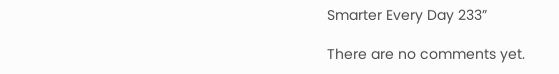Smarter Every Day 233”

There are no comments yet.